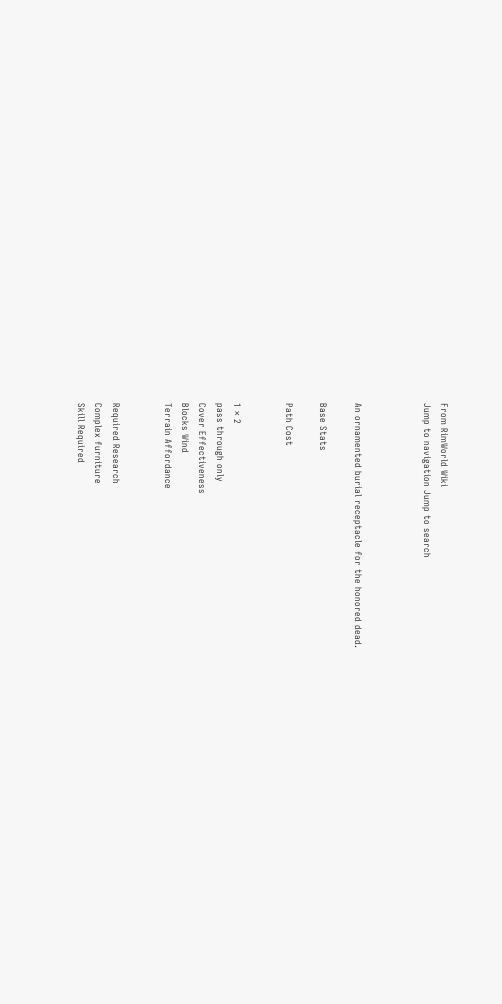From RimWorld Wiki
Jump to navigation Jump to search



An ornamented burial receptacle for the honored dead.

Base Stats

Path Cost


1 × 2
pass through only
Cover Effectiveness
Blocks Wind
Terrain Affordance


Required Research
Complex furniture
Skill Required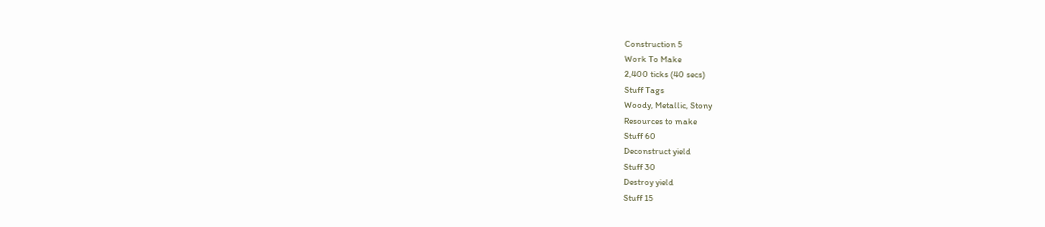Construction 5
Work To Make
2,400 ticks (40 secs)
Stuff Tags
Woody, Metallic, Stony
Resources to make
Stuff 60
Deconstruct yield
Stuff 30
Destroy yield
Stuff 15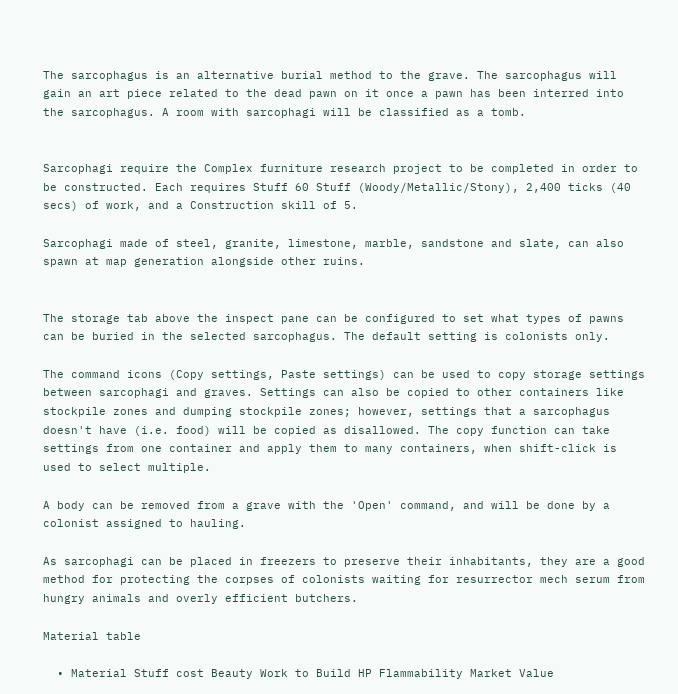The sarcophagus is an alternative burial method to the grave. The sarcophagus will gain an art piece related to the dead pawn on it once a pawn has been interred into the sarcophagus. A room with sarcophagi will be classified as a tomb.


Sarcophagi require the Complex furniture research project to be completed in order to be constructed. Each requires Stuff 60 Stuff (Woody/Metallic/Stony), 2,400 ticks (40 secs) of work, and a Construction skill of 5.

Sarcophagi made of steel, granite, limestone, marble, sandstone and slate, can also spawn at map generation alongside other ruins.


The storage tab above the inspect pane can be configured to set what types of pawns can be buried in the selected sarcophagus. The default setting is colonists only.

The command icons (Copy settings, Paste settings) can be used to copy storage settings between sarcophagi and graves. Settings can also be copied to other containers like stockpile zones and dumping stockpile zones; however, settings that a sarcophagus doesn't have (i.e. food) will be copied as disallowed. The copy function can take settings from one container and apply them to many containers, when shift-click is used to select multiple.

A body can be removed from a grave with the 'Open' command, and will be done by a colonist assigned to hauling.

As sarcophagi can be placed in freezers to preserve their inhabitants, they are a good method for protecting the corpses of colonists waiting for resurrector mech serum from hungry animals and overly efficient butchers.

Material table

  • Material Stuff cost Beauty Work to Build HP Flammability Market Value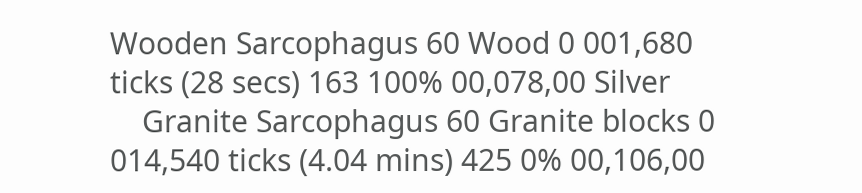Wooden Sarcophagus 60 Wood 0 001,680 ticks (28 secs) 163 100% 00,078,00 Silver
    Granite Sarcophagus 60 Granite blocks 0 014,540 ticks (4.04 mins) 425 0% 00,106,00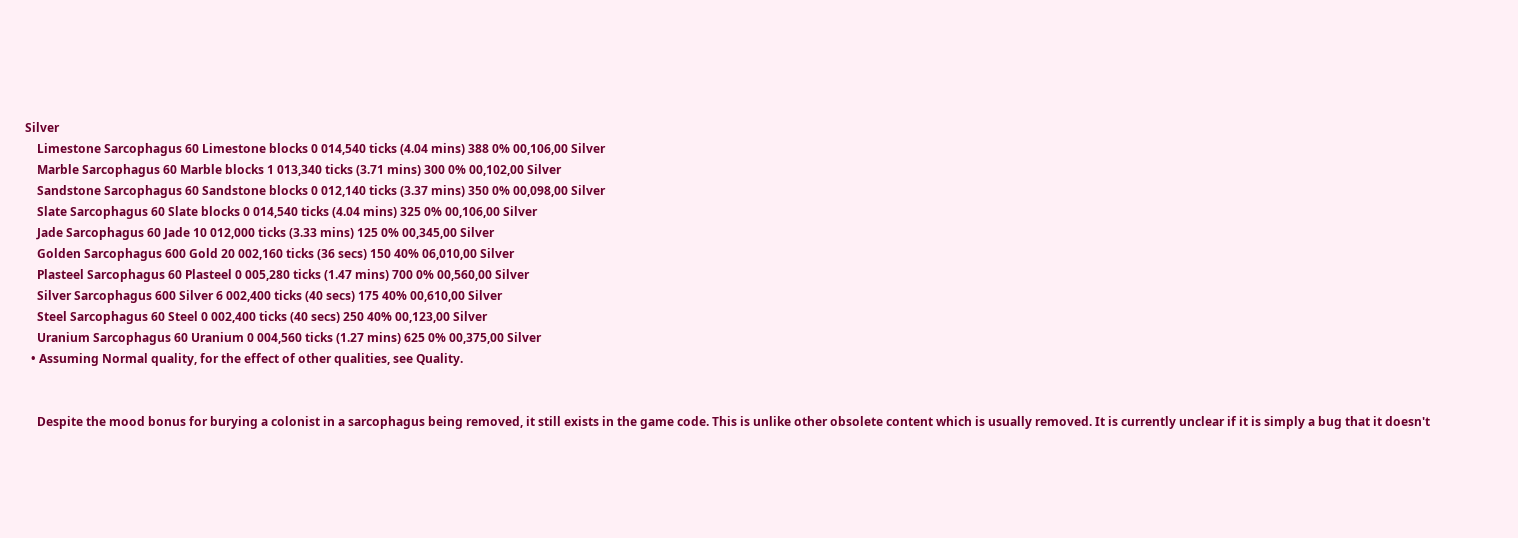Silver
    Limestone Sarcophagus 60 Limestone blocks 0 014,540 ticks (4.04 mins) 388 0% 00,106,00 Silver
    Marble Sarcophagus 60 Marble blocks 1 013,340 ticks (3.71 mins) 300 0% 00,102,00 Silver
    Sandstone Sarcophagus 60 Sandstone blocks 0 012,140 ticks (3.37 mins) 350 0% 00,098,00 Silver
    Slate Sarcophagus 60 Slate blocks 0 014,540 ticks (4.04 mins) 325 0% 00,106,00 Silver
    Jade Sarcophagus 60 Jade 10 012,000 ticks (3.33 mins) 125 0% 00,345,00 Silver
    Golden Sarcophagus 600 Gold 20 002,160 ticks (36 secs) 150 40% 06,010,00 Silver
    Plasteel Sarcophagus 60 Plasteel 0 005,280 ticks (1.47 mins) 700 0% 00,560,00 Silver
    Silver Sarcophagus 600 Silver 6 002,400 ticks (40 secs) 175 40% 00,610,00 Silver
    Steel Sarcophagus 60 Steel 0 002,400 ticks (40 secs) 250 40% 00,123,00 Silver
    Uranium Sarcophagus 60 Uranium 0 004,560 ticks (1.27 mins) 625 0% 00,375,00 Silver
  • Assuming Normal quality, for the effect of other qualities, see Quality.


    Despite the mood bonus for burying a colonist in a sarcophagus being removed, it still exists in the game code. This is unlike other obsolete content which is usually removed. It is currently unclear if it is simply a bug that it doesn't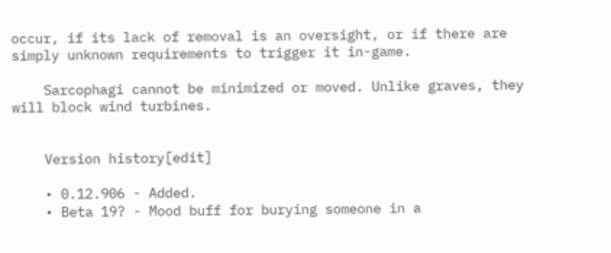occur, if its lack of removal is an oversight, or if there are simply unknown requirements to trigger it in-game.

    Sarcophagi cannot be minimized or moved. Unlike graves, they will block wind turbines.


    Version history[edit]

    • 0.12.906 - Added.
    • Beta 19? - Mood buff for burying someone in a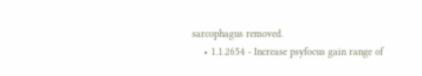sarcophagus removed.
    • 1.1.2654 - Increase psyfocus gain range of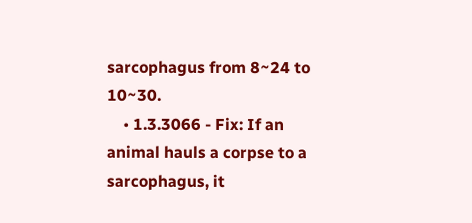sarcophagus from 8~24 to 10~30.
    • 1.3.3066 - Fix: If an animal hauls a corpse to a sarcophagus, it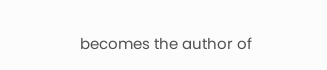becomes the author of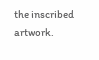the inscribed artwork.